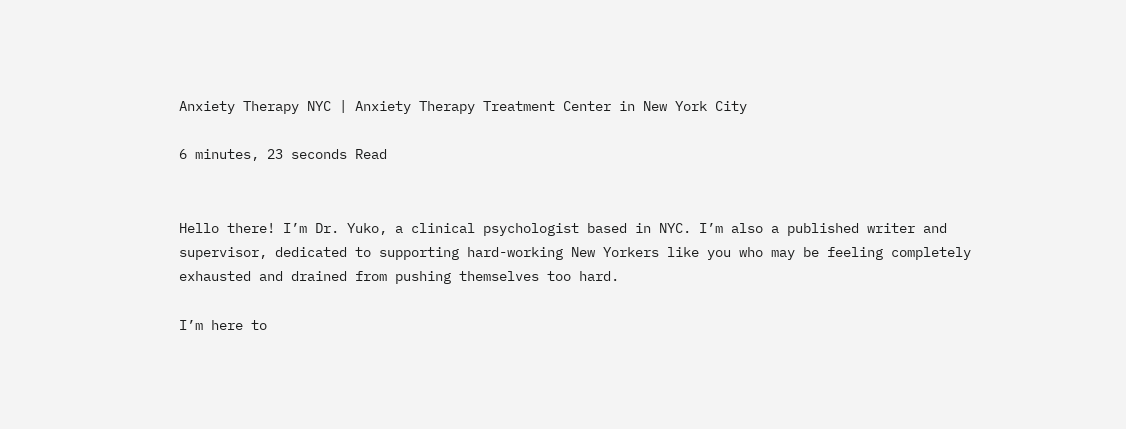Anxiety Therapy NYC | Anxiety Therapy Treatment Center in New York City

6 minutes, 23 seconds Read


Hello there! I’m Dr. Yuko, a clinical psychologist based in NYC. I’m also a published writer and supervisor, dedicated to supporting hard-working New Yorkers like you who may be feeling completely exhausted and drained from pushing themselves too hard.

I’m here to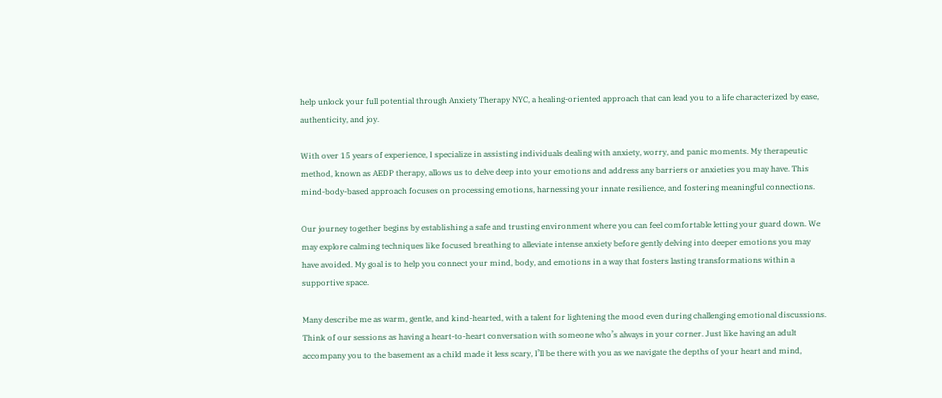help unlock your full potential through Anxiety Therapy NYC, a healing-oriented approach that can lead you to a life characterized by ease, authenticity, and joy.

With over 15 years of experience, I specialize in assisting individuals dealing with anxiety, worry, and panic moments. My therapeutic method, known as AEDP therapy, allows us to delve deep into your emotions and address any barriers or anxieties you may have. This mind-body-based approach focuses on processing emotions, harnessing your innate resilience, and fostering meaningful connections.

Our journey together begins by establishing a safe and trusting environment where you can feel comfortable letting your guard down. We may explore calming techniques like focused breathing to alleviate intense anxiety before gently delving into deeper emotions you may have avoided. My goal is to help you connect your mind, body, and emotions in a way that fosters lasting transformations within a supportive space.

Many describe me as warm, gentle, and kind-hearted, with a talent for lightening the mood even during challenging emotional discussions. Think of our sessions as having a heart-to-heart conversation with someone who’s always in your corner. Just like having an adult accompany you to the basement as a child made it less scary, I’ll be there with you as we navigate the depths of your heart and mind,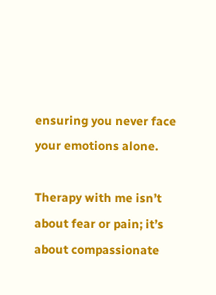ensuring you never face your emotions alone.

Therapy with me isn’t about fear or pain; it’s about compassionate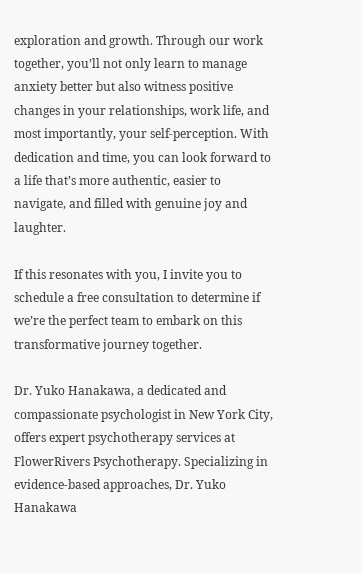exploration and growth. Through our work together, you’ll not only learn to manage anxiety better but also witness positive changes in your relationships, work life, and most importantly, your self-perception. With dedication and time, you can look forward to a life that’s more authentic, easier to navigate, and filled with genuine joy and laughter.

If this resonates with you, I invite you to schedule a free consultation to determine if we’re the perfect team to embark on this transformative journey together.

Dr. Yuko Hanakawa, a dedicated and compassionate psychologist in New York City, offers expert psychotherapy services at FlowerRivers Psychotherapy. Specializing in evidence-based approaches, Dr. Yuko Hanakawa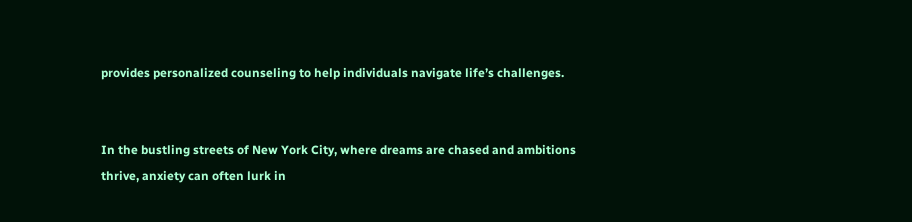provides personalized counseling to help individuals navigate life’s challenges.


In the bustling streets of New York City, where dreams are chased and ambitions thrive, anxiety can often lurk in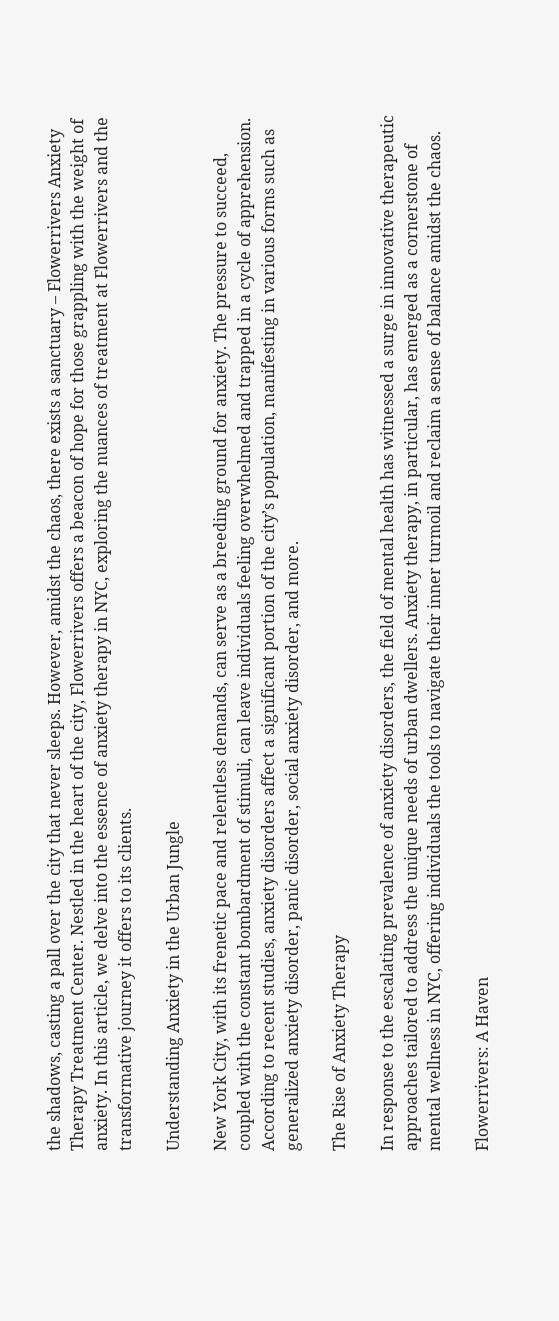the shadows, casting a pall over the city that never sleeps. However, amidst the chaos, there exists a sanctuary – Flowerrivers Anxiety Therapy Treatment Center. Nestled in the heart of the city, Flowerrivers offers a beacon of hope for those grappling with the weight of anxiety. In this article, we delve into the essence of anxiety therapy in NYC, exploring the nuances of treatment at Flowerrivers and the transformative journey it offers to its clients.

Understanding Anxiety in the Urban Jungle

New York City, with its frenetic pace and relentless demands, can serve as a breeding ground for anxiety. The pressure to succeed, coupled with the constant bombardment of stimuli, can leave individuals feeling overwhelmed and trapped in a cycle of apprehension. According to recent studies, anxiety disorders affect a significant portion of the city’s population, manifesting in various forms such as generalized anxiety disorder, panic disorder, social anxiety disorder, and more.

The Rise of Anxiety Therapy

In response to the escalating prevalence of anxiety disorders, the field of mental health has witnessed a surge in innovative therapeutic approaches tailored to address the unique needs of urban dwellers. Anxiety therapy, in particular, has emerged as a cornerstone of mental wellness in NYC, offering individuals the tools to navigate their inner turmoil and reclaim a sense of balance amidst the chaos.

Flowerrivers: A Haven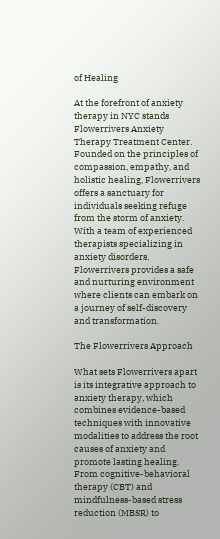of Healing

At the forefront of anxiety therapy in NYC stands Flowerrivers Anxiety Therapy Treatment Center. Founded on the principles of compassion, empathy, and holistic healing, Flowerrivers offers a sanctuary for individuals seeking refuge from the storm of anxiety. With a team of experienced therapists specializing in anxiety disorders, Flowerrivers provides a safe and nurturing environment where clients can embark on a journey of self-discovery and transformation.

The Flowerrivers Approach

What sets Flowerrivers apart is its integrative approach to anxiety therapy, which combines evidence-based techniques with innovative modalities to address the root causes of anxiety and promote lasting healing. From cognitive-behavioral therapy (CBT) and mindfulness-based stress reduction (MBSR) to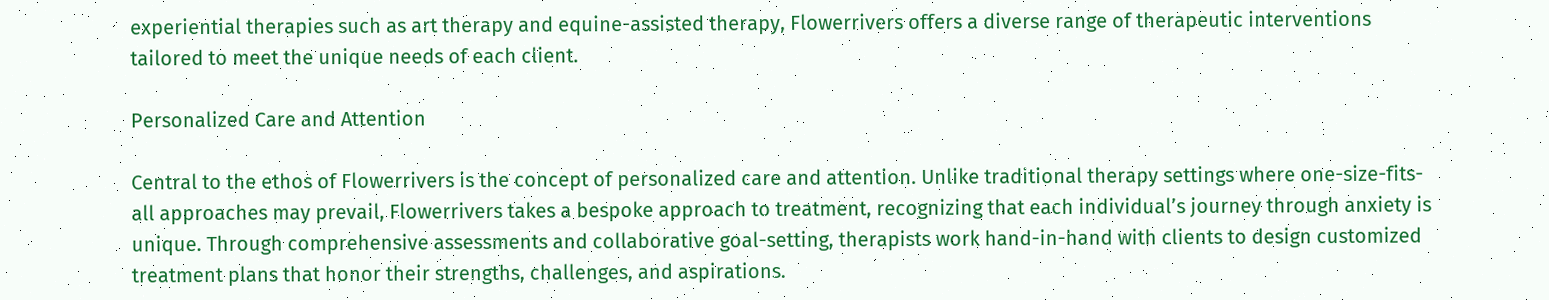experiential therapies such as art therapy and equine-assisted therapy, Flowerrivers offers a diverse range of therapeutic interventions tailored to meet the unique needs of each client.

Personalized Care and Attention

Central to the ethos of Flowerrivers is the concept of personalized care and attention. Unlike traditional therapy settings where one-size-fits-all approaches may prevail, Flowerrivers takes a bespoke approach to treatment, recognizing that each individual’s journey through anxiety is unique. Through comprehensive assessments and collaborative goal-setting, therapists work hand-in-hand with clients to design customized treatment plans that honor their strengths, challenges, and aspirations.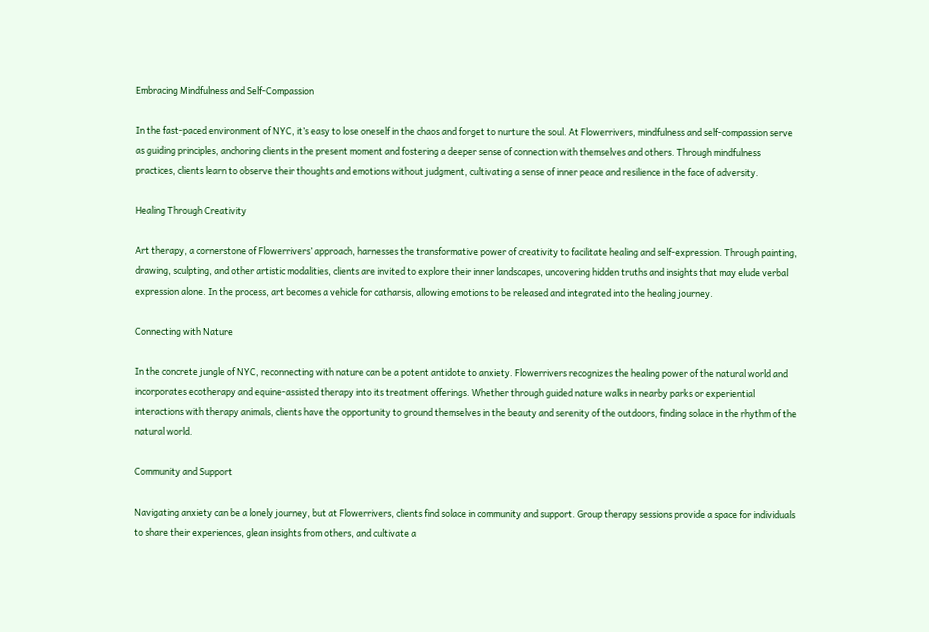Embracing Mindfulness and Self-Compassion

In the fast-paced environment of NYC, it’s easy to lose oneself in the chaos and forget to nurture the soul. At Flowerrivers, mindfulness and self-compassion serve as guiding principles, anchoring clients in the present moment and fostering a deeper sense of connection with themselves and others. Through mindfulness practices, clients learn to observe their thoughts and emotions without judgment, cultivating a sense of inner peace and resilience in the face of adversity.

Healing Through Creativity

Art therapy, a cornerstone of Flowerrivers’ approach, harnesses the transformative power of creativity to facilitate healing and self-expression. Through painting, drawing, sculpting, and other artistic modalities, clients are invited to explore their inner landscapes, uncovering hidden truths and insights that may elude verbal expression alone. In the process, art becomes a vehicle for catharsis, allowing emotions to be released and integrated into the healing journey.

Connecting with Nature

In the concrete jungle of NYC, reconnecting with nature can be a potent antidote to anxiety. Flowerrivers recognizes the healing power of the natural world and incorporates ecotherapy and equine-assisted therapy into its treatment offerings. Whether through guided nature walks in nearby parks or experiential interactions with therapy animals, clients have the opportunity to ground themselves in the beauty and serenity of the outdoors, finding solace in the rhythm of the natural world.

Community and Support

Navigating anxiety can be a lonely journey, but at Flowerrivers, clients find solace in community and support. Group therapy sessions provide a space for individuals to share their experiences, glean insights from others, and cultivate a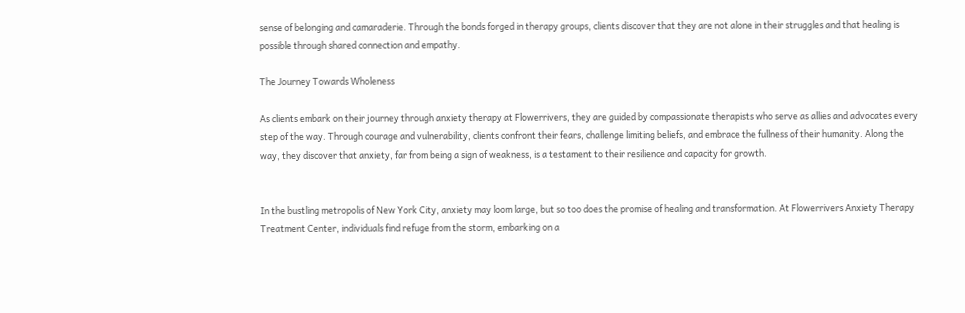sense of belonging and camaraderie. Through the bonds forged in therapy groups, clients discover that they are not alone in their struggles and that healing is possible through shared connection and empathy.

The Journey Towards Wholeness

As clients embark on their journey through anxiety therapy at Flowerrivers, they are guided by compassionate therapists who serve as allies and advocates every step of the way. Through courage and vulnerability, clients confront their fears, challenge limiting beliefs, and embrace the fullness of their humanity. Along the way, they discover that anxiety, far from being a sign of weakness, is a testament to their resilience and capacity for growth.


In the bustling metropolis of New York City, anxiety may loom large, but so too does the promise of healing and transformation. At Flowerrivers Anxiety Therapy Treatment Center, individuals find refuge from the storm, embarking on a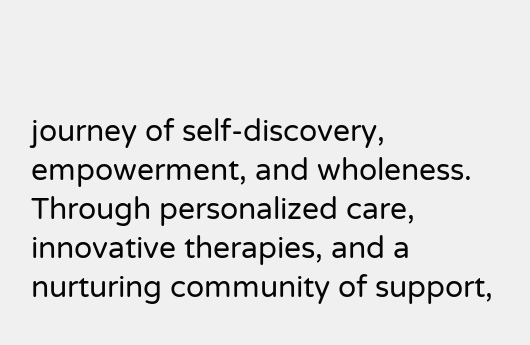journey of self-discovery, empowerment, and wholeness. Through personalized care, innovative therapies, and a nurturing community of support,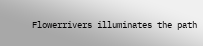Flowerrivers illuminates the path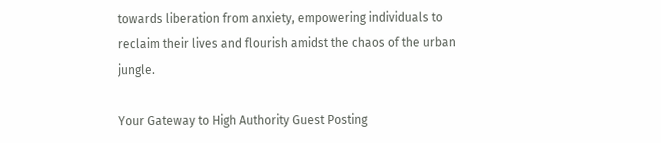towards liberation from anxiety, empowering individuals to reclaim their lives and flourish amidst the chaos of the urban jungle.

Your Gateway to High Authority Guest Posting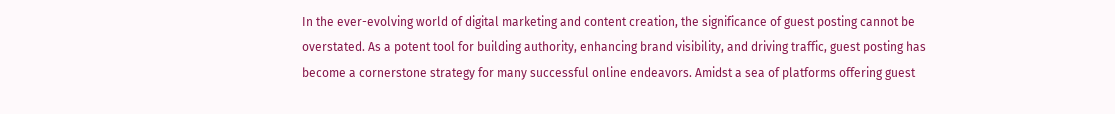In the ever-evolving world of digital marketing and content creation, the significance of guest posting cannot be overstated. As a potent tool for building authority, enhancing brand visibility, and driving traffic, guest posting has become a cornerstone strategy for many successful online endeavors. Amidst a sea of platforms offering guest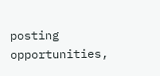posting opportunities,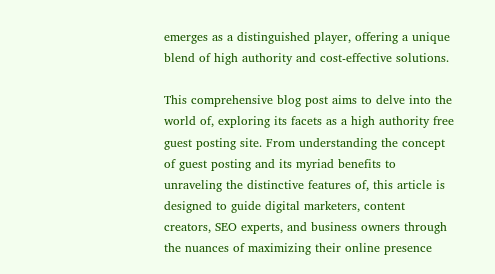emerges as a distinguished player, offering a unique blend of high authority and cost-effective solutions.

This comprehensive blog post aims to delve into the world of, exploring its facets as a high authority free guest posting site. From understanding the concept of guest posting and its myriad benefits to unraveling the distinctive features of, this article is designed to guide digital marketers, content creators, SEO experts, and business owners through the nuances of maximizing their online presence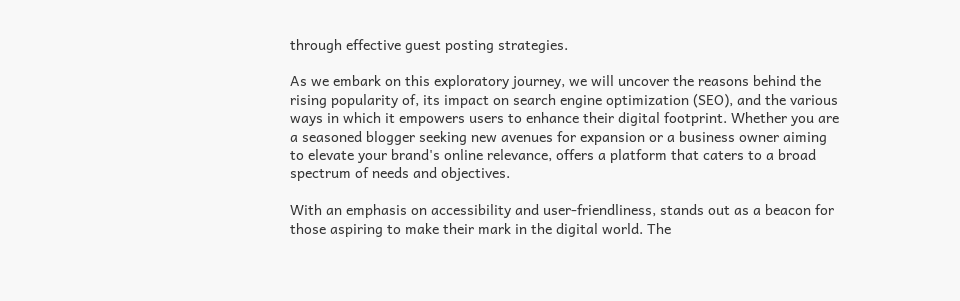through effective guest posting strategies.

As we embark on this exploratory journey, we will uncover the reasons behind the rising popularity of, its impact on search engine optimization (SEO), and the various ways in which it empowers users to enhance their digital footprint. Whether you are a seasoned blogger seeking new avenues for expansion or a business owner aiming to elevate your brand's online relevance, offers a platform that caters to a broad spectrum of needs and objectives.

With an emphasis on accessibility and user-friendliness, stands out as a beacon for those aspiring to make their mark in the digital world. The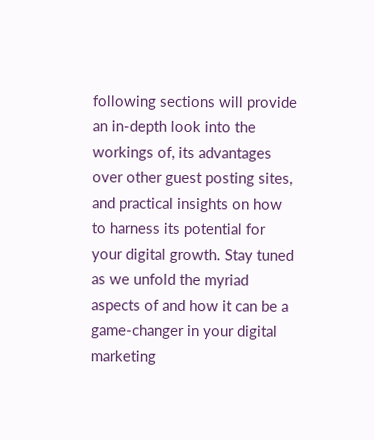following sections will provide an in-depth look into the workings of, its advantages over other guest posting sites, and practical insights on how to harness its potential for your digital growth. Stay tuned as we unfold the myriad aspects of and how it can be a game-changer in your digital marketing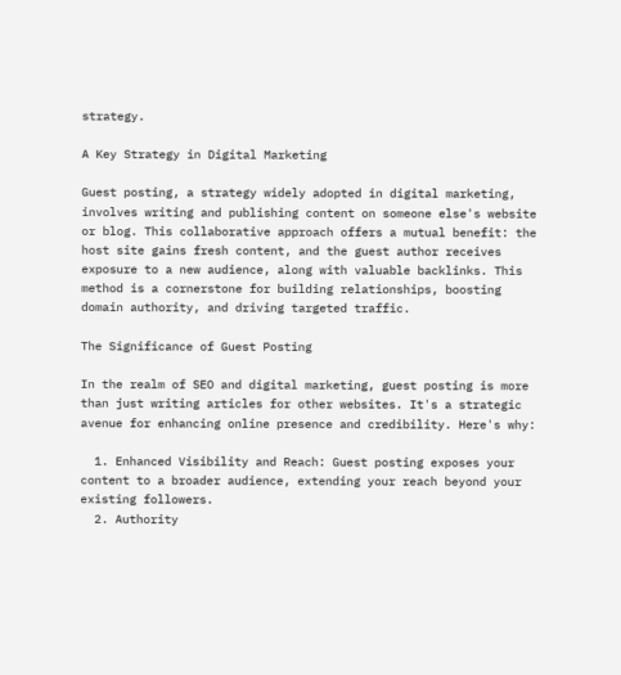strategy.

A Key Strategy in Digital Marketing

Guest posting, a strategy widely adopted in digital marketing, involves writing and publishing content on someone else's website or blog. This collaborative approach offers a mutual benefit: the host site gains fresh content, and the guest author receives exposure to a new audience, along with valuable backlinks. This method is a cornerstone for building relationships, boosting domain authority, and driving targeted traffic.

The Significance of Guest Posting

In the realm of SEO and digital marketing, guest posting is more than just writing articles for other websites. It's a strategic avenue for enhancing online presence and credibility. Here's why:

  1. Enhanced Visibility and Reach: Guest posting exposes your content to a broader audience, extending your reach beyond your existing followers.
  2. Authority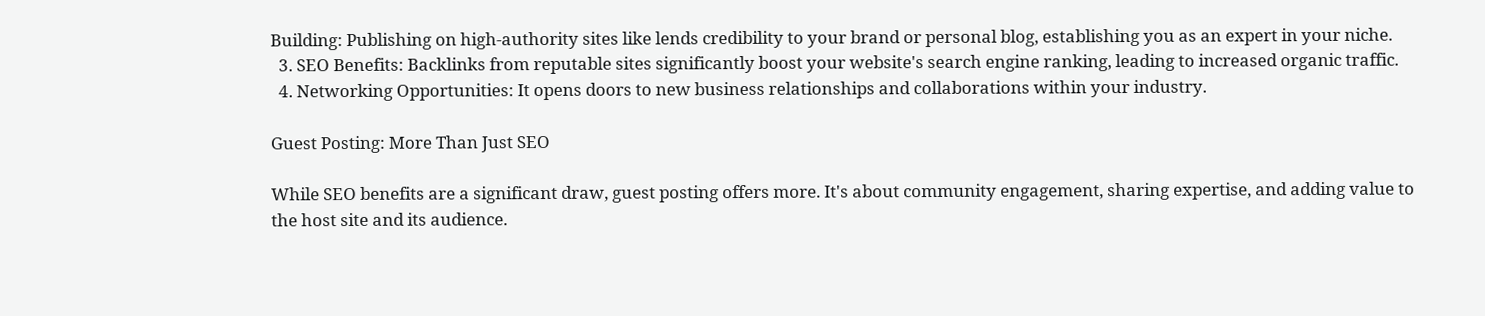Building: Publishing on high-authority sites like lends credibility to your brand or personal blog, establishing you as an expert in your niche.
  3. SEO Benefits: Backlinks from reputable sites significantly boost your website's search engine ranking, leading to increased organic traffic.
  4. Networking Opportunities: It opens doors to new business relationships and collaborations within your industry.

Guest Posting: More Than Just SEO

While SEO benefits are a significant draw, guest posting offers more. It's about community engagement, sharing expertise, and adding value to the host site and its audience.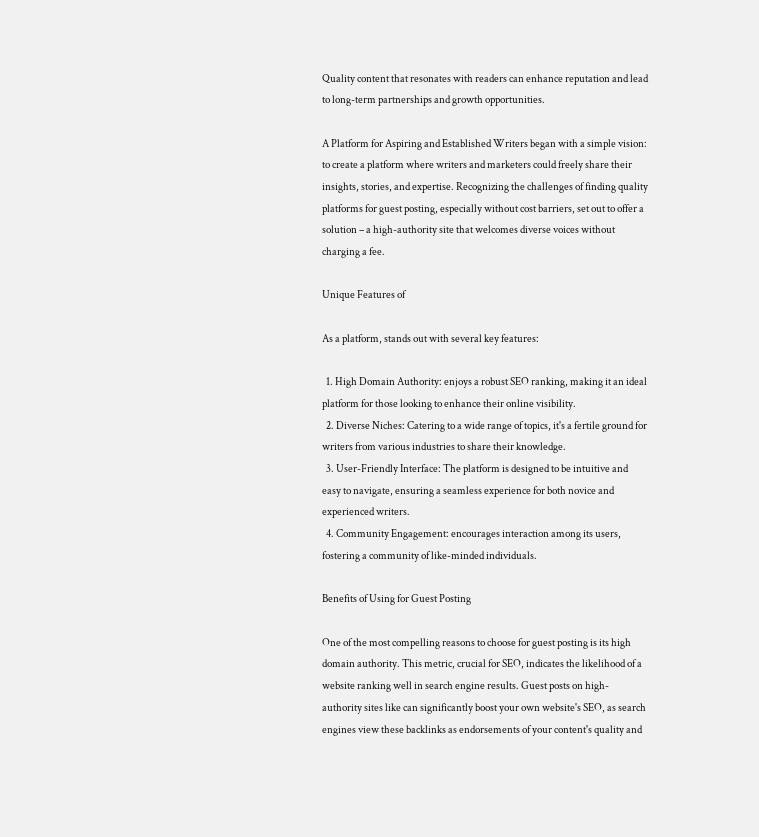Quality content that resonates with readers can enhance reputation and lead to long-term partnerships and growth opportunities.

A Platform for Aspiring and Established Writers began with a simple vision: to create a platform where writers and marketers could freely share their insights, stories, and expertise. Recognizing the challenges of finding quality platforms for guest posting, especially without cost barriers, set out to offer a solution – a high-authority site that welcomes diverse voices without charging a fee.

Unique Features of

As a platform, stands out with several key features:

  1. High Domain Authority: enjoys a robust SEO ranking, making it an ideal platform for those looking to enhance their online visibility.
  2. Diverse Niches: Catering to a wide range of topics, it's a fertile ground for writers from various industries to share their knowledge.
  3. User-Friendly Interface: The platform is designed to be intuitive and easy to navigate, ensuring a seamless experience for both novice and experienced writers.
  4. Community Engagement: encourages interaction among its users, fostering a community of like-minded individuals.

Benefits of Using for Guest Posting

One of the most compelling reasons to choose for guest posting is its high domain authority. This metric, crucial for SEO, indicates the likelihood of a website ranking well in search engine results. Guest posts on high-authority sites like can significantly boost your own website's SEO, as search engines view these backlinks as endorsements of your content's quality and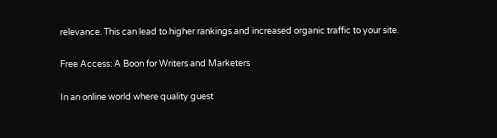relevance. This can lead to higher rankings and increased organic traffic to your site.

Free Access: A Boon for Writers and Marketers

In an online world where quality guest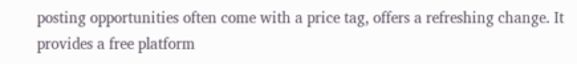posting opportunities often come with a price tag, offers a refreshing change. It provides a free platform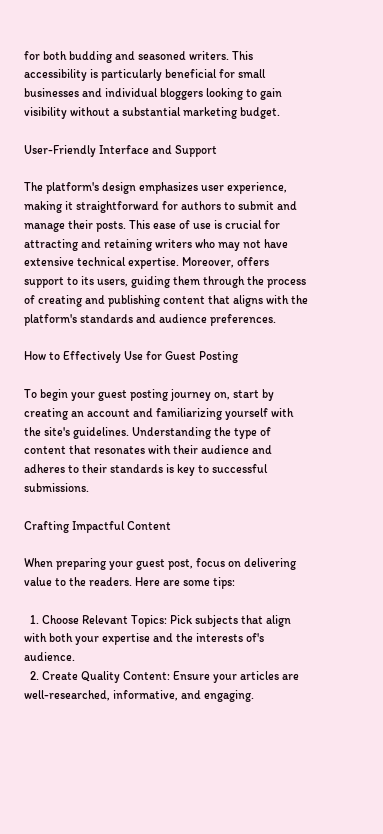for both budding and seasoned writers. This accessibility is particularly beneficial for small businesses and individual bloggers looking to gain visibility without a substantial marketing budget.

User-Friendly Interface and Support

The platform's design emphasizes user experience, making it straightforward for authors to submit and manage their posts. This ease of use is crucial for attracting and retaining writers who may not have extensive technical expertise. Moreover, offers support to its users, guiding them through the process of creating and publishing content that aligns with the platform's standards and audience preferences.

How to Effectively Use for Guest Posting

To begin your guest posting journey on, start by creating an account and familiarizing yourself with the site's guidelines. Understanding the type of content that resonates with their audience and adheres to their standards is key to successful submissions.

Crafting Impactful Content

When preparing your guest post, focus on delivering value to the readers. Here are some tips:

  1. Choose Relevant Topics: Pick subjects that align with both your expertise and the interests of's audience.
  2. Create Quality Content: Ensure your articles are well-researched, informative, and engaging.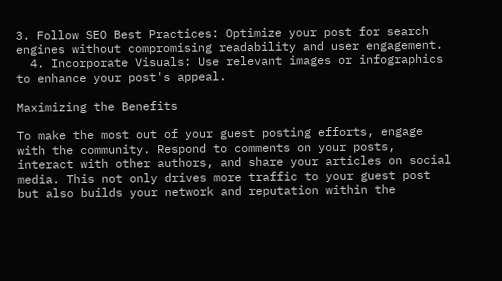3. Follow SEO Best Practices: Optimize your post for search engines without compromising readability and user engagement.
  4. Incorporate Visuals: Use relevant images or infographics to enhance your post's appeal.

Maximizing the Benefits

To make the most out of your guest posting efforts, engage with the community. Respond to comments on your posts, interact with other authors, and share your articles on social media. This not only drives more traffic to your guest post but also builds your network and reputation within the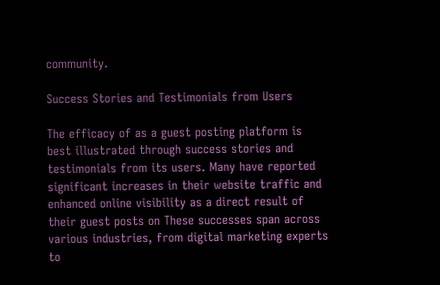community.

Success Stories and Testimonials from Users

The efficacy of as a guest posting platform is best illustrated through success stories and testimonials from its users. Many have reported significant increases in their website traffic and enhanced online visibility as a direct result of their guest posts on These successes span across various industries, from digital marketing experts to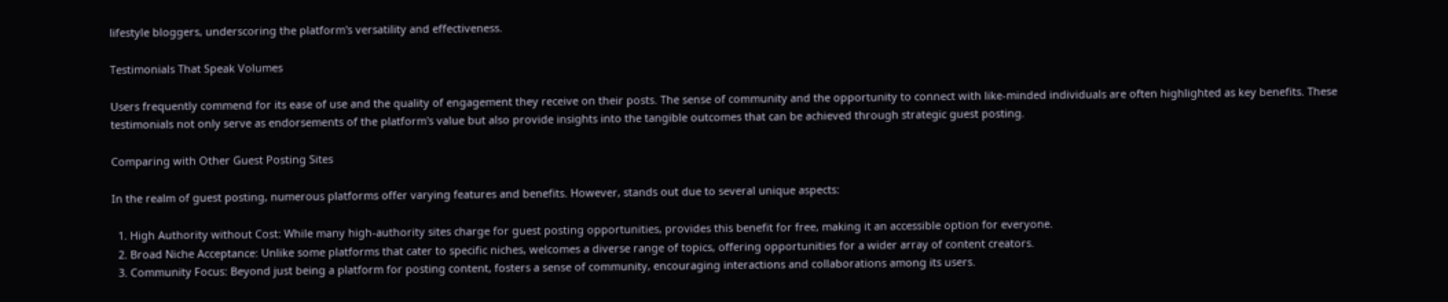lifestyle bloggers, underscoring the platform's versatility and effectiveness.

Testimonials That Speak Volumes

Users frequently commend for its ease of use and the quality of engagement they receive on their posts. The sense of community and the opportunity to connect with like-minded individuals are often highlighted as key benefits. These testimonials not only serve as endorsements of the platform's value but also provide insights into the tangible outcomes that can be achieved through strategic guest posting.

Comparing with Other Guest Posting Sites

In the realm of guest posting, numerous platforms offer varying features and benefits. However, stands out due to several unique aspects:

  1. High Authority without Cost: While many high-authority sites charge for guest posting opportunities, provides this benefit for free, making it an accessible option for everyone.
  2. Broad Niche Acceptance: Unlike some platforms that cater to specific niches, welcomes a diverse range of topics, offering opportunities for a wider array of content creators.
  3. Community Focus: Beyond just being a platform for posting content, fosters a sense of community, encouraging interactions and collaborations among its users.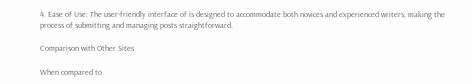4. Ease of Use: The user-friendly interface of is designed to accommodate both novices and experienced writers, making the process of submitting and managing posts straightforward.

Comparison with Other Sites

When compared to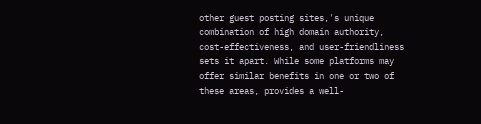other guest posting sites,'s unique combination of high domain authority, cost-effectiveness, and user-friendliness sets it apart. While some platforms may offer similar benefits in one or two of these areas, provides a well-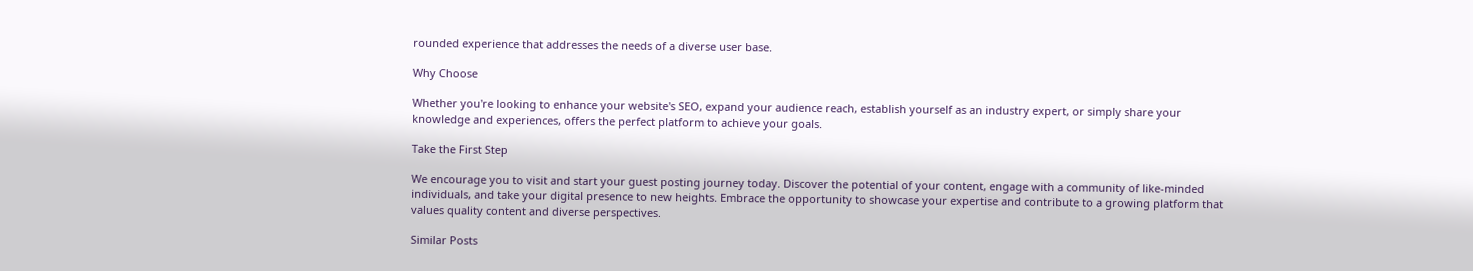rounded experience that addresses the needs of a diverse user base.

Why Choose

Whether you're looking to enhance your website's SEO, expand your audience reach, establish yourself as an industry expert, or simply share your knowledge and experiences, offers the perfect platform to achieve your goals.

Take the First Step

We encourage you to visit and start your guest posting journey today. Discover the potential of your content, engage with a community of like-minded individuals, and take your digital presence to new heights. Embrace the opportunity to showcase your expertise and contribute to a growing platform that values quality content and diverse perspectives.

Similar Posts